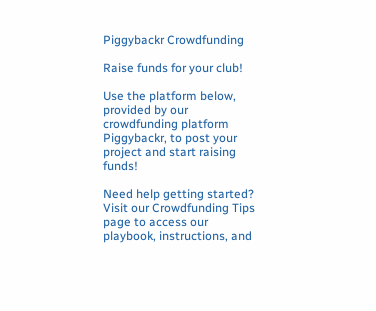Piggybackr Crowdfunding

Raise funds for your club!

Use the platform below, provided by our crowdfunding platform Piggybackr, to post your project and start raising funds!

Need help getting started? Visit our Crowdfunding Tips page to access our playbook, instructions, and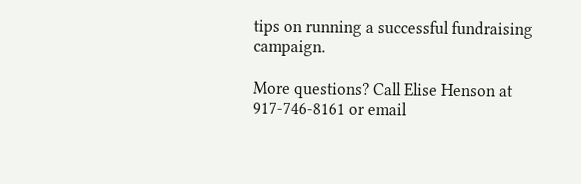tips on running a successful fundraising campaign.

More questions? Call Elise Henson at 917-746-8161 or email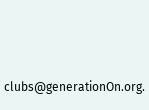clubs@generationOn.org.